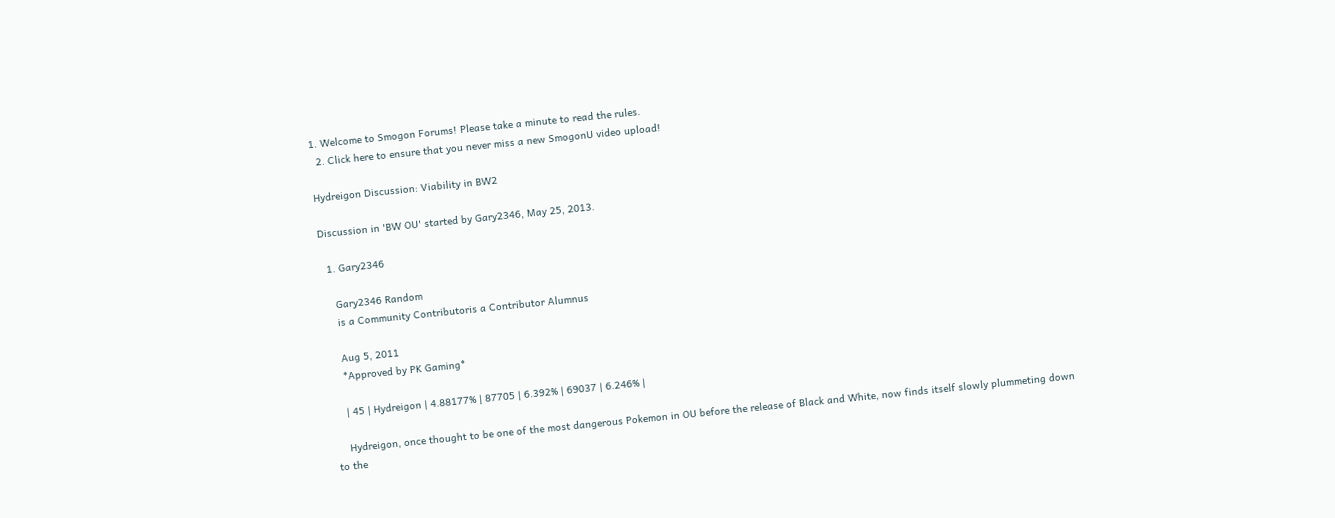1. Welcome to Smogon Forums! Please take a minute to read the rules.
  2. Click here to ensure that you never miss a new SmogonU video upload!

Hydreigon Discussion: Viability in BW2

Discussion in 'BW OU' started by Gary2346, May 25, 2013.

  1. Gary2346

    Gary2346 Random
    is a Community Contributoris a Contributor Alumnus

    Aug 5, 2011
    *Approved by PK Gaming*

    | 45 | Hydreigon | 4.88177% | 87705 | 6.392% | 69037 | 6.246% |

    Hydreigon, once thought to be one of the most dangerous Pokemon in OU before the release of Black and White, now finds itself slowly plummeting down to the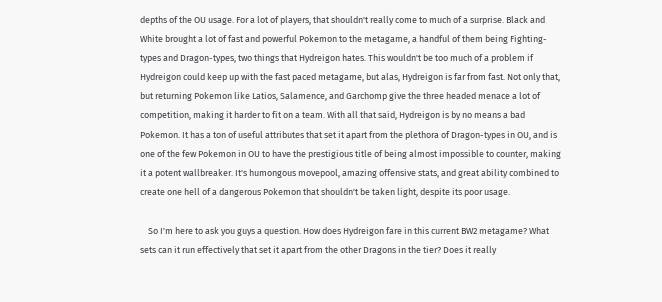depths of the OU usage. For a lot of players, that shouldn't really come to much of a surprise. Black and White brought a lot of fast and powerful Pokemon to the metagame, a handful of them being Fighting-types and Dragon-types, two things that Hydreigon hates. This wouldn't be too much of a problem if Hydreigon could keep up with the fast paced metagame, but alas, Hydreigon is far from fast. Not only that, but returning Pokemon like Latios, Salamence, and Garchomp give the three headed menace a lot of competition, making it harder to fit on a team. With all that said, Hydreigon is by no means a bad Pokemon. It has a ton of useful attributes that set it apart from the plethora of Dragon-types in OU, and is one of the few Pokemon in OU to have the prestigious title of being almost impossible to counter, making it a potent wallbreaker. It's humongous movepool, amazing offensive stats, and great ability combined to create one hell of a dangerous Pokemon that shouldn't be taken light, despite its poor usage.

    So I'm here to ask you guys a question. How does Hydreigon fare in this current BW2 metagame? What sets can it run effectively that set it apart from the other Dragons in the tier? Does it really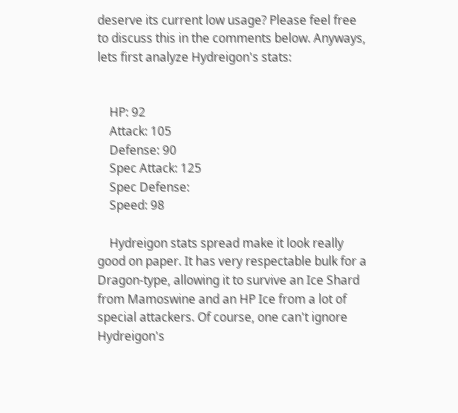deserve its current low usage? Please feel free to discuss this in the comments below. Anyways, lets first analyze Hydreigon's stats:


    HP: 92
    Attack: 105
    Defense: 90
    Spec Attack: 125
    Spec Defense:
    Speed: 98

    Hydreigon stats spread make it look really good on paper. It has very respectable bulk for a Dragon-type, allowing it to survive an Ice Shard from Mamoswine and an HP Ice from a lot of special attackers. Of course, one can't ignore Hydreigon's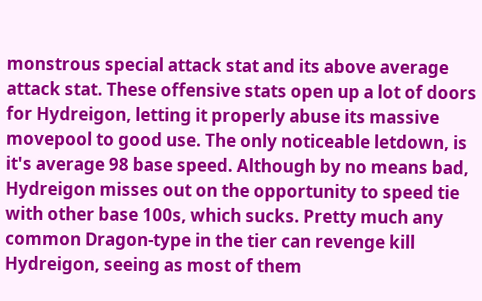monstrous special attack stat and its above average attack stat. These offensive stats open up a lot of doors for Hydreigon, letting it properly abuse its massive movepool to good use. The only noticeable letdown, is it's average 98 base speed. Although by no means bad, Hydreigon misses out on the opportunity to speed tie with other base 100s, which sucks. Pretty much any common Dragon-type in the tier can revenge kill Hydreigon, seeing as most of them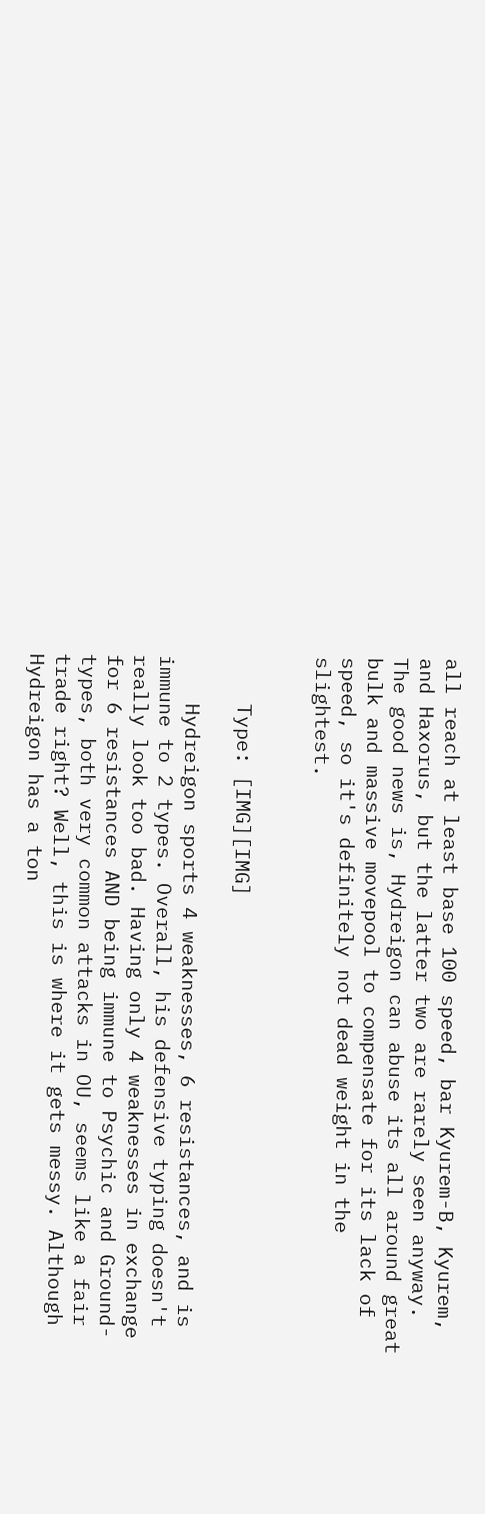all reach at least base 100 speed, bar Kyurem-B, Kyurem, and Haxorus, but the latter two are rarely seen anyway. The good news is, Hydreigon can abuse its all around great bulk and massive movepool to compensate for its lack of speed, so it's definitely not dead weight in the slightest.


    Type: [IMG][IMG]

    Hydreigon sports 4 weaknesses, 6 resistances, and is immune to 2 types. Overall, his defensive typing doesn't really look too bad. Having only 4 weaknesses in exchange for 6 resistances AND being immune to Psychic and Ground-types, both very common attacks in OU, seems like a fair trade right? Well, this is where it gets messy. Although Hydreigon has a ton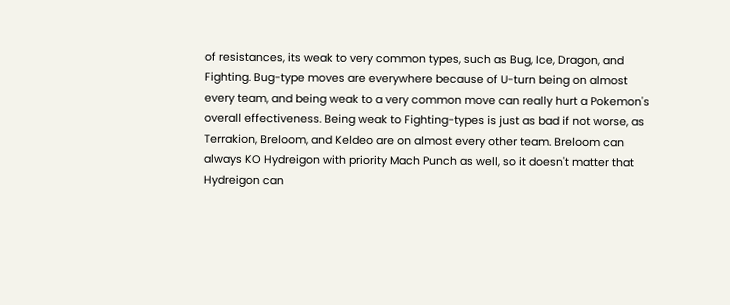of resistances, its weak to very common types, such as Bug, Ice, Dragon, and Fighting. Bug-type moves are everywhere because of U-turn being on almost every team, and being weak to a very common move can really hurt a Pokemon's overall effectiveness. Being weak to Fighting-types is just as bad if not worse, as Terrakion, Breloom, and Keldeo are on almost every other team. Breloom can always KO Hydreigon with priority Mach Punch as well, so it doesn't matter that Hydreigon can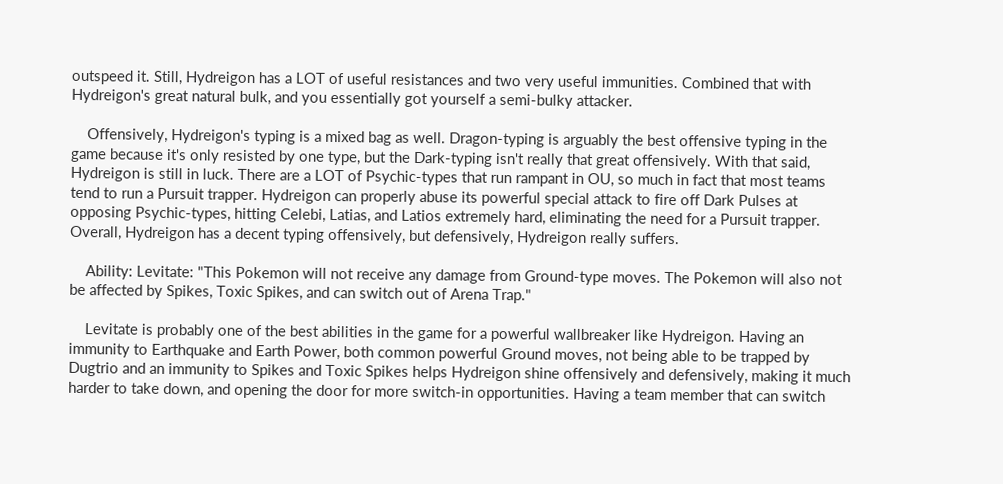outspeed it. Still, Hydreigon has a LOT of useful resistances and two very useful immunities. Combined that with Hydreigon's great natural bulk, and you essentially got yourself a semi-bulky attacker.

    Offensively, Hydreigon's typing is a mixed bag as well. Dragon-typing is arguably the best offensive typing in the game because it's only resisted by one type, but the Dark-typing isn't really that great offensively. With that said, Hydreigon is still in luck. There are a LOT of Psychic-types that run rampant in OU, so much in fact that most teams tend to run a Pursuit trapper. Hydreigon can properly abuse its powerful special attack to fire off Dark Pulses at opposing Psychic-types, hitting Celebi, Latias, and Latios extremely hard, eliminating the need for a Pursuit trapper. Overall, Hydreigon has a decent typing offensively, but defensively, Hydreigon really suffers.

    Ability: Levitate: "This Pokemon will not receive any damage from Ground-type moves. The Pokemon will also not be affected by Spikes, Toxic Spikes, and can switch out of Arena Trap."

    Levitate is probably one of the best abilities in the game for a powerful wallbreaker like Hydreigon. Having an immunity to Earthquake and Earth Power, both common powerful Ground moves, not being able to be trapped by Dugtrio and an immunity to Spikes and Toxic Spikes helps Hydreigon shine offensively and defensively, making it much harder to take down, and opening the door for more switch-in opportunities. Having a team member that can switch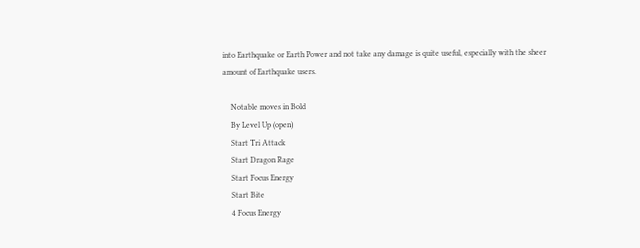into Earthquake or Earth Power and not take any damage is quite useful, especially with the sheer amount of Earthquake users.

    Notable moves in Bold
    By Level Up (open)
    Start Tri Attack
    Start Dragon Rage
    Start Focus Energy
    Start Bite
    4 Focus Energy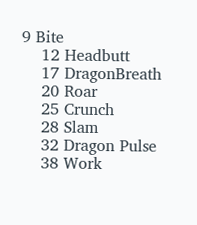9 Bite
    12 Headbutt
    17 DragonBreath
    20 Roar
    25 Crunch
    28 Slam
    32 Dragon Pulse
    38 Work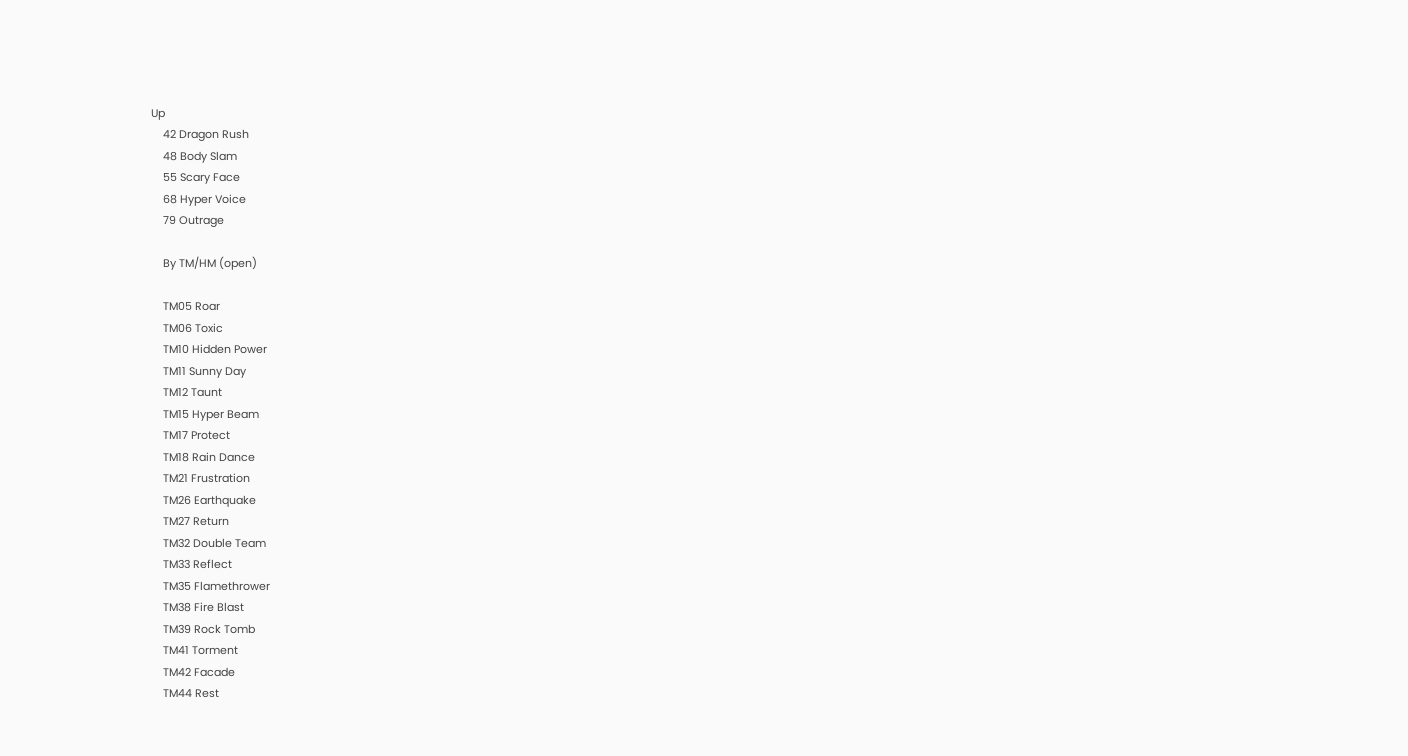Up
    42 Dragon Rush
    48 Body Slam
    55 Scary Face
    68 Hyper Voice
    79 Outrage

    By TM/HM (open)

    TM05 Roar
    TM06 Toxic
    TM10 Hidden Power
    TM11 Sunny Day
    TM12 Taunt
    TM15 Hyper Beam
    TM17 Protect
    TM18 Rain Dance
    TM21 Frustration
    TM26 Earthquake
    TM27 Return
    TM32 Double Team
    TM33 Reflect
    TM35 Flamethrower
    TM38 Fire Blast
    TM39 Rock Tomb
    TM41 Torment
    TM42 Facade
    TM44 Rest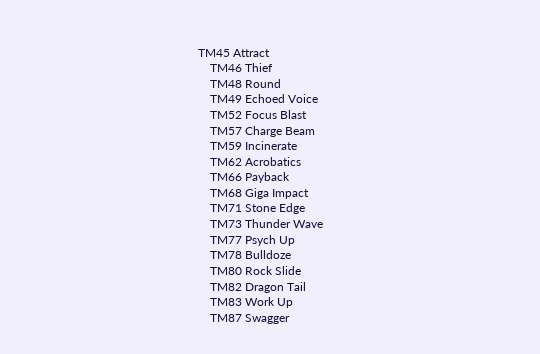TM45 Attract
    TM46 Thief
    TM48 Round
    TM49 Echoed Voice
    TM52 Focus Blast
    TM57 Charge Beam
    TM59 Incinerate
    TM62 Acrobatics
    TM66 Payback
    TM68 Giga Impact
    TM71 Stone Edge
    TM73 Thunder Wave
    TM77 Psych Up
    TM78 Bulldoze
    TM80 Rock Slide
    TM82 Dragon Tail
    TM83 Work Up
    TM87 Swagger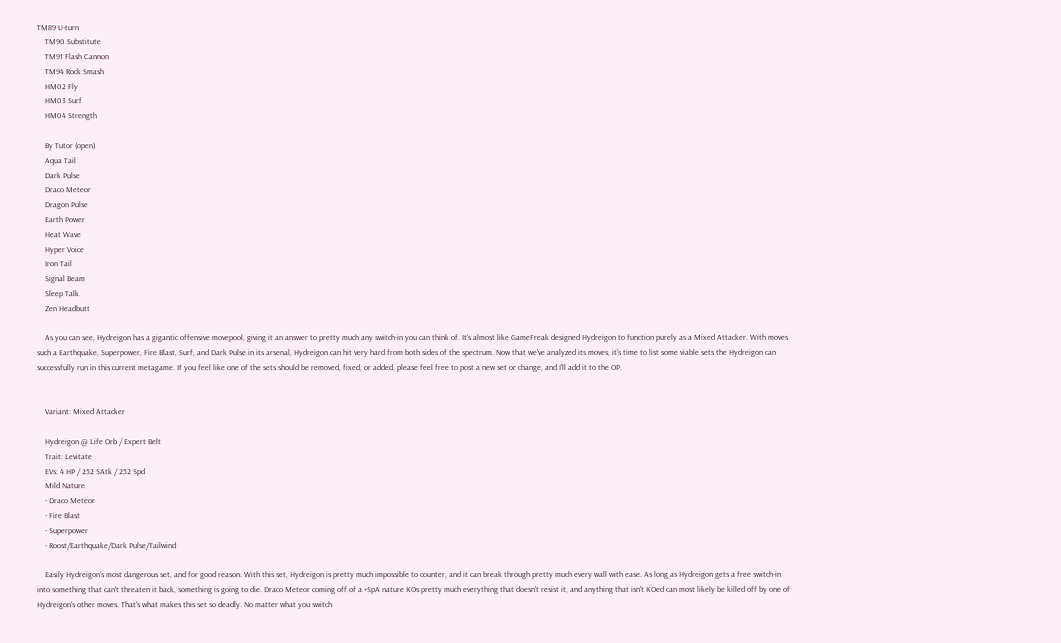TM89 U-turn
    TM90 Substitute
    TM91 Flash Cannon
    TM94 Rock Smash
    HM02 Fly
    HM03 Surf
    HM04 Strength

    By Tutor (open)
    Aqua Tail
    Dark Pulse
    Draco Meteor
    Dragon Pulse
    Earth Power
    Heat Wave
    Hyper Voice
    Iron Tail
    Signal Beam
    Sleep Talk
    Zen Headbutt

    As you can see, Hydreigon has a gigantic offensive movepool, giving it an answer to pretty much any switch-in you can think of. It's almost like GameFreak designed Hydreigon to function purely as a Mixed Attacker. With moves such a Earthquake, Superpower, Fire Blast, Surf, and Dark Pulse in its arsenal, Hydreigon can hit very hard from both sides of the spectrum. Now that we've analyzed its moves, it's time to list some viable sets the Hydreigon can successfully run in this current metagame. If you feel like one of the sets should be removed, fixed, or added, please feel free to post a new set or change, and I'll add it to the OP.


    Variant: Mixed Attacker

    Hydreigon @ Life Orb / Expert Belt
    Trait: Levitate
    EVs: 4 HP / 252 SAtk / 252 Spd
    Mild Nature
    - Draco Meteor
    - Fire Blast
    - Superpower
    - Roost/Earthquake/Dark Pulse/Tailwind

    Easily Hydreigon's most dangerous set, and for good reason. With this set, Hydreigon is pretty much impossible to counter, and it can break through pretty much every wall with ease. As long as Hydreigon gets a free switch-in into something that can't threaten it back, something is going to die. Draco Meteor coming off of a +SpA nature KOs pretty much everything that doesn't resist it, and anything that isn't KOed can most likely be killed off by one of Hydreigon's other moves. That's what makes this set so deadly. No matter what you switch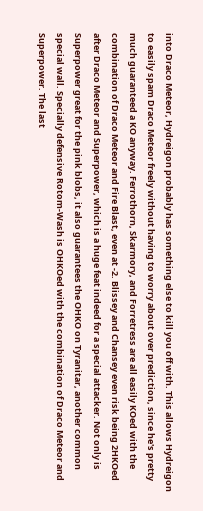into Draco Meteor, Hydreigon probably has something else to kill you off with. This allows Hydreigon to easily spam Draco Meteor freely without having to worry about over prediction, since he's pretty much guaranteed a KO anyway. Ferrothorn, Skarmory, and Forretress are all easily KOed with the combination of Draco Meteor and Fire Blast, even at -2. Blissey and Chansey even risk being 2HKOed after Draco Meteor and Superpower, which is a huge feat indeed for a special attacker. Not only is Superpower great for the pink blobs, it also guarantees the OHKO on Tyranitar, another common special wall. Specially defensive Rotom-Wash is OHKOed with the combination of Draco Meteor and Superpower. The last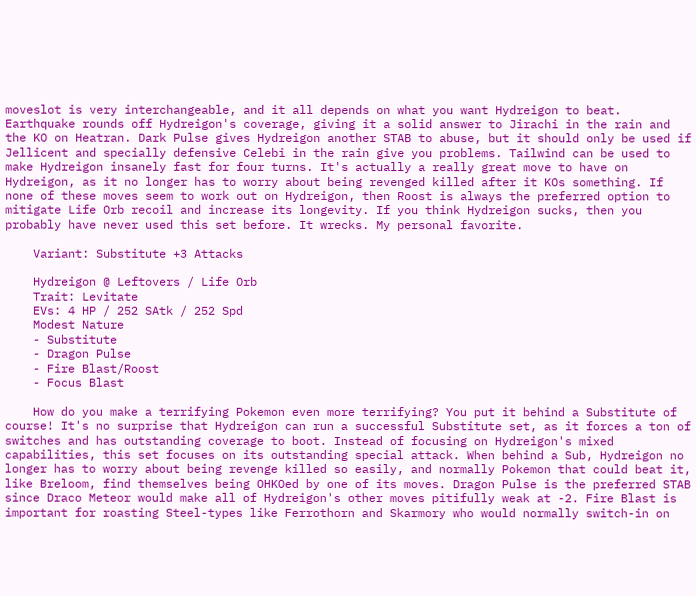moveslot is very interchangeable, and it all depends on what you want Hydreigon to beat. Earthquake rounds off Hydreigon's coverage, giving it a solid answer to Jirachi in the rain and the KO on Heatran. Dark Pulse gives Hydreigon another STAB to abuse, but it should only be used if Jellicent and specially defensive Celebi in the rain give you problems. Tailwind can be used to make Hydreigon insanely fast for four turns. It's actually a really great move to have on Hydreigon, as it no longer has to worry about being revenged killed after it KOs something. If none of these moves seem to work out on Hydreigon, then Roost is always the preferred option to mitigate Life Orb recoil and increase its longevity. If you think Hydreigon sucks, then you probably have never used this set before. It wrecks. My personal favorite.

    Variant: Substitute +3 Attacks

    Hydreigon @ Leftovers / Life Orb
    Trait: Levitate
    EVs: 4 HP / 252 SAtk / 252 Spd
    Modest Nature
    - Substitute
    - Dragon Pulse
    - Fire Blast/Roost
    - Focus Blast

    How do you make a terrifying Pokemon even more terrifying? You put it behind a Substitute of course! It's no surprise that Hydreigon can run a successful Substitute set, as it forces a ton of switches and has outstanding coverage to boot. Instead of focusing on Hydreigon's mixed capabilities, this set focuses on its outstanding special attack. When behind a Sub, Hydreigon no longer has to worry about being revenge killed so easily, and normally Pokemon that could beat it, like Breloom, find themselves being OHKOed by one of its moves. Dragon Pulse is the preferred STAB since Draco Meteor would make all of Hydreigon's other moves pitifully weak at -2. Fire Blast is important for roasting Steel-types like Ferrothorn and Skarmory who would normally switch-in on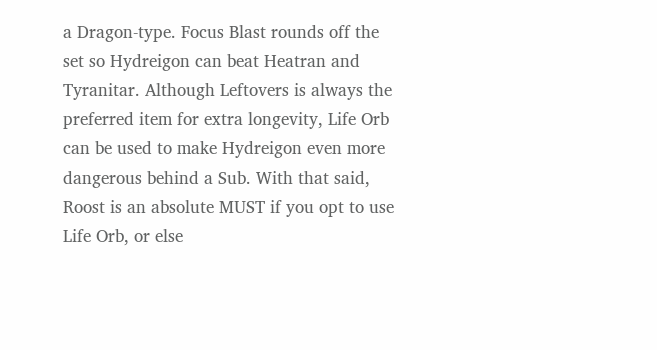a Dragon-type. Focus Blast rounds off the set so Hydreigon can beat Heatran and Tyranitar. Although Leftovers is always the preferred item for extra longevity, Life Orb can be used to make Hydreigon even more dangerous behind a Sub. With that said, Roost is an absolute MUST if you opt to use Life Orb, or else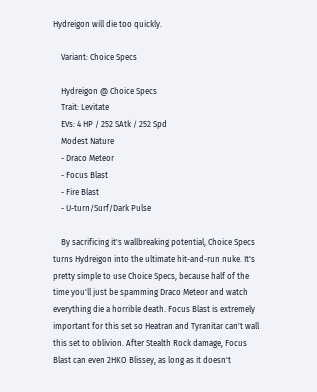Hydreigon will die too quickly.

    Variant: Choice Specs

    Hydreigon @ Choice Specs
    Trait: Levitate
    EVs: 4 HP / 252 SAtk / 252 Spd
    Modest Nature
    - Draco Meteor
    - Focus Blast
    - Fire Blast
    - U-turn/Surf/Dark Pulse

    By sacrificing it's wallbreaking potential, Choice Specs turns Hydreigon into the ultimate hit-and-run nuke. It's pretty simple to use Choice Specs, because half of the time you'll just be spamming Draco Meteor and watch everything die a horrible death. Focus Blast is extremely important for this set so Heatran and Tyranitar can't wall this set to oblivion. After Stealth Rock damage, Focus Blast can even 2HKO Blissey, as long as it doesn't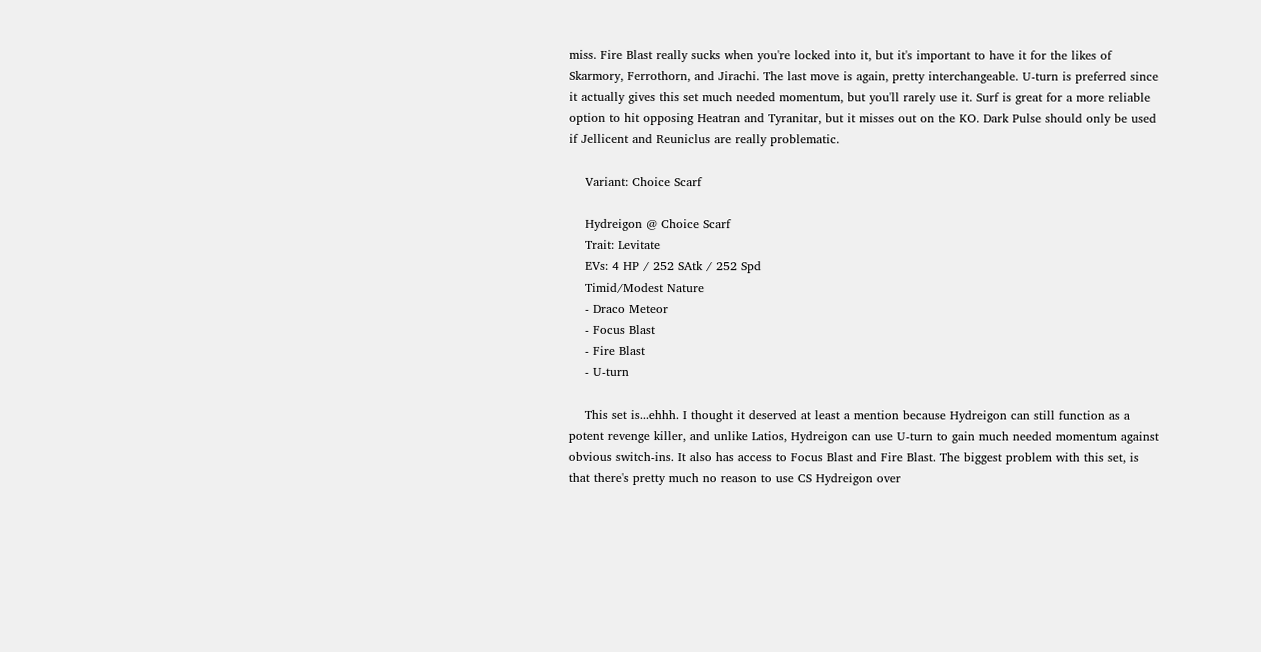miss. Fire Blast really sucks when you're locked into it, but it's important to have it for the likes of Skarmory, Ferrothorn, and Jirachi. The last move is again, pretty interchangeable. U-turn is preferred since it actually gives this set much needed momentum, but you'll rarely use it. Surf is great for a more reliable option to hit opposing Heatran and Tyranitar, but it misses out on the KO. Dark Pulse should only be used if Jellicent and Reuniclus are really problematic.

    Variant: Choice Scarf

    Hydreigon @ Choice Scarf
    Trait: Levitate
    EVs: 4 HP / 252 SAtk / 252 Spd
    Timid/Modest Nature
    - Draco Meteor
    - Focus Blast
    - Fire Blast
    - U-turn

    This set is...ehhh. I thought it deserved at least a mention because Hydreigon can still function as a potent revenge killer, and unlike Latios, Hydreigon can use U-turn to gain much needed momentum against obvious switch-ins. It also has access to Focus Blast and Fire Blast. The biggest problem with this set, is that there's pretty much no reason to use CS Hydreigon over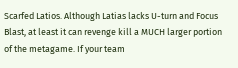Scarfed Latios. Although Latias lacks U-turn and Focus Blast, at least it can revenge kill a MUCH larger portion of the metagame. If your team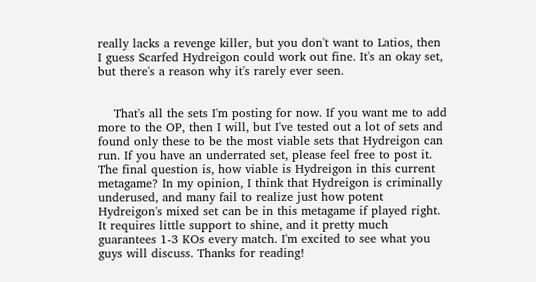really lacks a revenge killer, but you don't want to Latios, then I guess Scarfed Hydreigon could work out fine. It's an okay set, but there's a reason why it's rarely ever seen.


    That's all the sets I'm posting for now. If you want me to add more to the OP, then I will, but I've tested out a lot of sets and found only these to be the most viable sets that Hydreigon can run. If you have an underrated set, please feel free to post it. The final question is, how viable is Hydreigon in this current metagame? In my opinion, I think that Hydreigon is criminally underused, and many fail to realize just how potent Hydreigon's mixed set can be in this metagame if played right. It requires little support to shine, and it pretty much guarantees 1-3 KOs every match. I'm excited to see what you guys will discuss. Thanks for reading!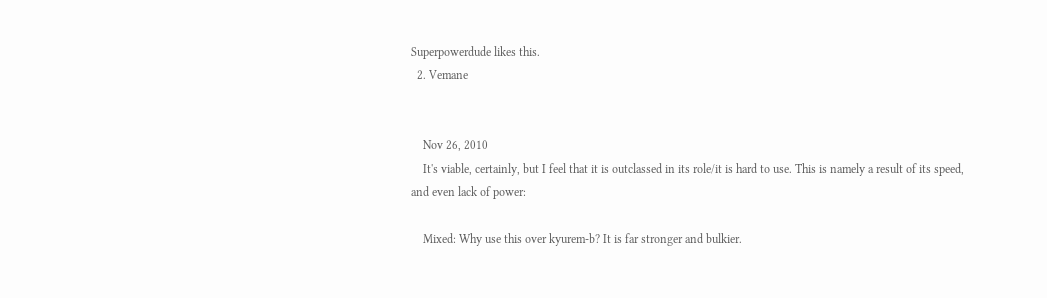Superpowerdude likes this.
  2. Vemane


    Nov 26, 2010
    It's viable, certainly, but I feel that it is outclassed in its role/it is hard to use. This is namely a result of its speed, and even lack of power:

    Mixed: Why use this over kyurem-b? It is far stronger and bulkier.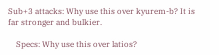Sub+3 attacks: Why use this over kyurem-b? It is far stronger and bulkier.

    Specs: Why use this over latios?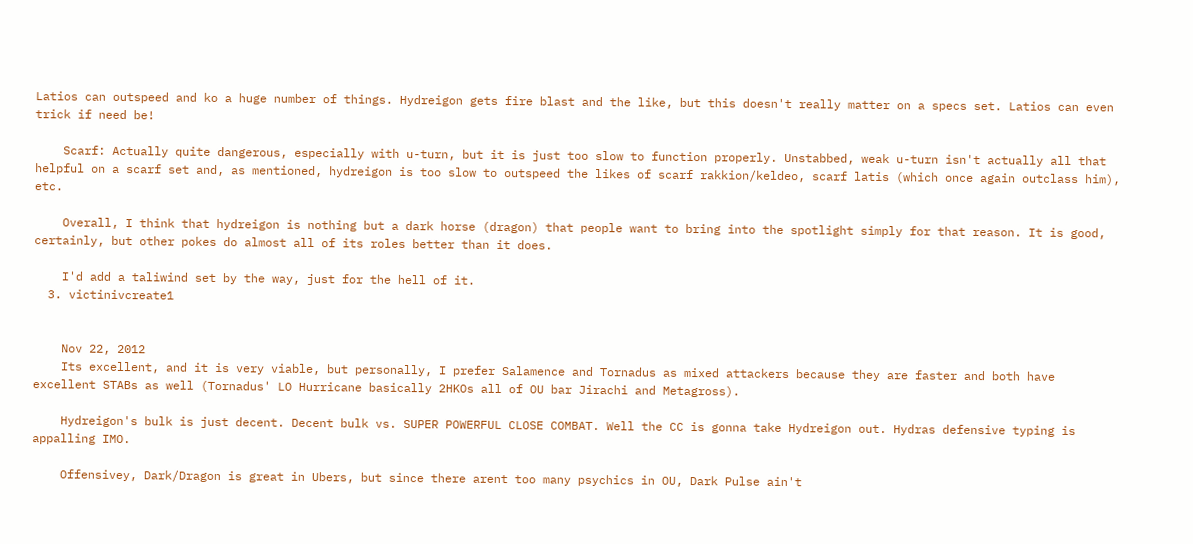Latios can outspeed and ko a huge number of things. Hydreigon gets fire blast and the like, but this doesn't really matter on a specs set. Latios can even trick if need be!

    Scarf: Actually quite dangerous, especially with u-turn, but it is just too slow to function properly. Unstabbed, weak u-turn isn't actually all that helpful on a scarf set and, as mentioned, hydreigon is too slow to outspeed the likes of scarf rakkion/keldeo, scarf latis (which once again outclass him), etc.

    Overall, I think that hydreigon is nothing but a dark horse (dragon) that people want to bring into the spotlight simply for that reason. It is good, certainly, but other pokes do almost all of its roles better than it does.

    I'd add a taliwind set by the way, just for the hell of it.
  3. victinivcreate1


    Nov 22, 2012
    Its excellent, and it is very viable, but personally, I prefer Salamence and Tornadus as mixed attackers because they are faster and both have excellent STABs as well (Tornadus' LO Hurricane basically 2HKOs all of OU bar Jirachi and Metagross).

    Hydreigon's bulk is just decent. Decent bulk vs. SUPER POWERFUL CLOSE COMBAT. Well the CC is gonna take Hydreigon out. Hydras defensive typing is appalling IMO.

    Offensivey, Dark/Dragon is great in Ubers, but since there arent too many psychics in OU, Dark Pulse ain't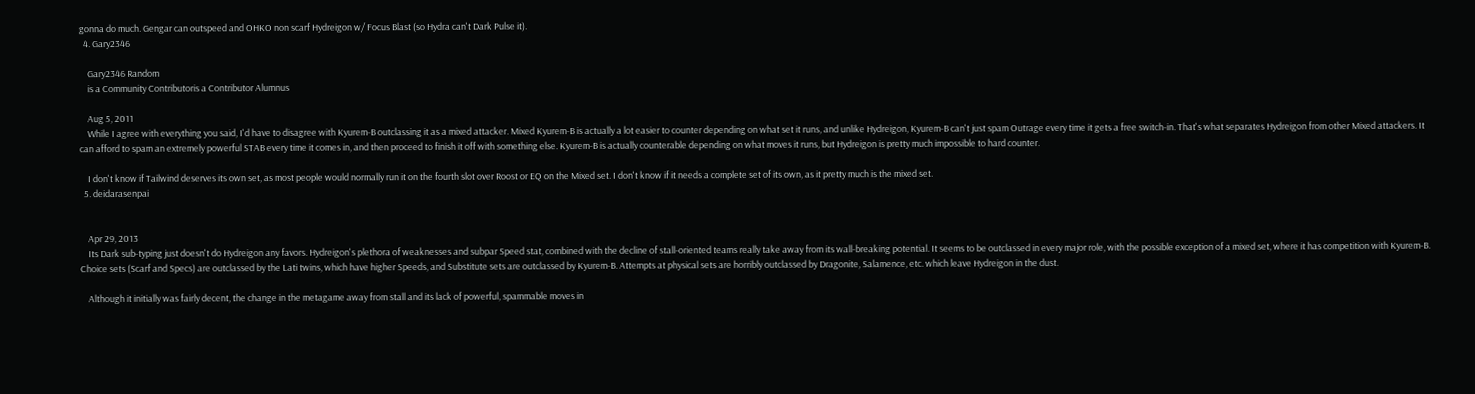gonna do much. Gengar can outspeed and OHKO non scarf Hydreigon w/ Focus Blast (so Hydra can't Dark Pulse it).
  4. Gary2346

    Gary2346 Random
    is a Community Contributoris a Contributor Alumnus

    Aug 5, 2011
    While I agree with everything you said, I'd have to disagree with Kyurem-B outclassing it as a mixed attacker. Mixed Kyurem-B is actually a lot easier to counter depending on what set it runs, and unlike Hydreigon, Kyurem-B can't just spam Outrage every time it gets a free switch-in. That's what separates Hydreigon from other Mixed attackers. It can afford to spam an extremely powerful STAB every time it comes in, and then proceed to finish it off with something else. Kyurem-B is actually counterable depending on what moves it runs, but Hydreigon is pretty much impossible to hard counter.

    I don't know if Tailwind deserves its own set, as most people would normally run it on the fourth slot over Roost or EQ on the Mixed set. I don't know if it needs a complete set of its own, as it pretty much is the mixed set.
  5. deidarasenpai


    Apr 29, 2013
    Its Dark sub-typing just doesn't do Hydreigon any favors. Hydreigon's plethora of weaknesses and subpar Speed stat, combined with the decline of stall-oriented teams really take away from its wall-breaking potential. It seems to be outclassed in every major role, with the possible exception of a mixed set, where it has competition with Kyurem-B. Choice sets (Scarf and Specs) are outclassed by the Lati twins, which have higher Speeds, and Substitute sets are outclassed by Kyurem-B. Attempts at physical sets are horribly outclassed by Dragonite, Salamence, etc. which leave Hydreigon in the dust.

    Although it initially was fairly decent, the change in the metagame away from stall and its lack of powerful, spammable moves in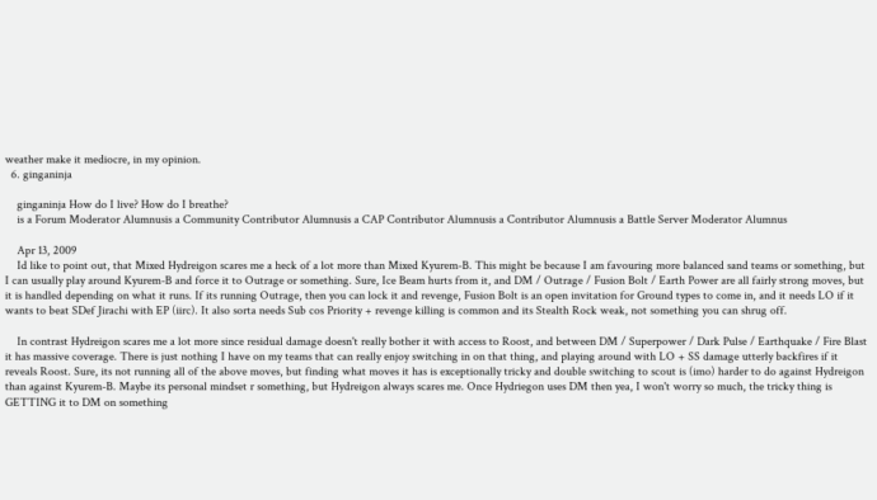weather make it mediocre, in my opinion.
  6. ginganinja

    ginganinja How do I live? How do I breathe?
    is a Forum Moderator Alumnusis a Community Contributor Alumnusis a CAP Contributor Alumnusis a Contributor Alumnusis a Battle Server Moderator Alumnus

    Apr 13, 2009
    Id like to point out, that Mixed Hydreigon scares me a heck of a lot more than Mixed Kyurem-B. This might be because I am favouring more balanced sand teams or something, but I can usually play around Kyurem-B and force it to Outrage or something. Sure, Ice Beam hurts from it, and DM / Outrage / Fusion Bolt / Earth Power are all fairly strong moves, but it is handled depending on what it runs. If its running Outrage, then you can lock it and revenge, Fusion Bolt is an open invitation for Ground types to come in, and it needs LO if it wants to beat SDef Jirachi with EP (iirc). It also sorta needs Sub cos Priority + revenge killing is common and its Stealth Rock weak, not something you can shrug off.

    In contrast Hydreigon scares me a lot more since residual damage doesn't really bother it with access to Roost, and between DM / Superpower / Dark Pulse / Earthquake / Fire Blast it has massive coverage. There is just nothing I have on my teams that can really enjoy switching in on that thing, and playing around with LO + SS damage utterly backfires if it reveals Roost. Sure, its not running all of the above moves, but finding what moves it has is exceptionally tricky and double switching to scout is (imo) harder to do against Hydreigon than against Kyurem-B. Maybe its personal mindset r something, but Hydreigon always scares me. Once Hydriegon uses DM then yea, I won't worry so much, the tricky thing is GETTING it to DM on something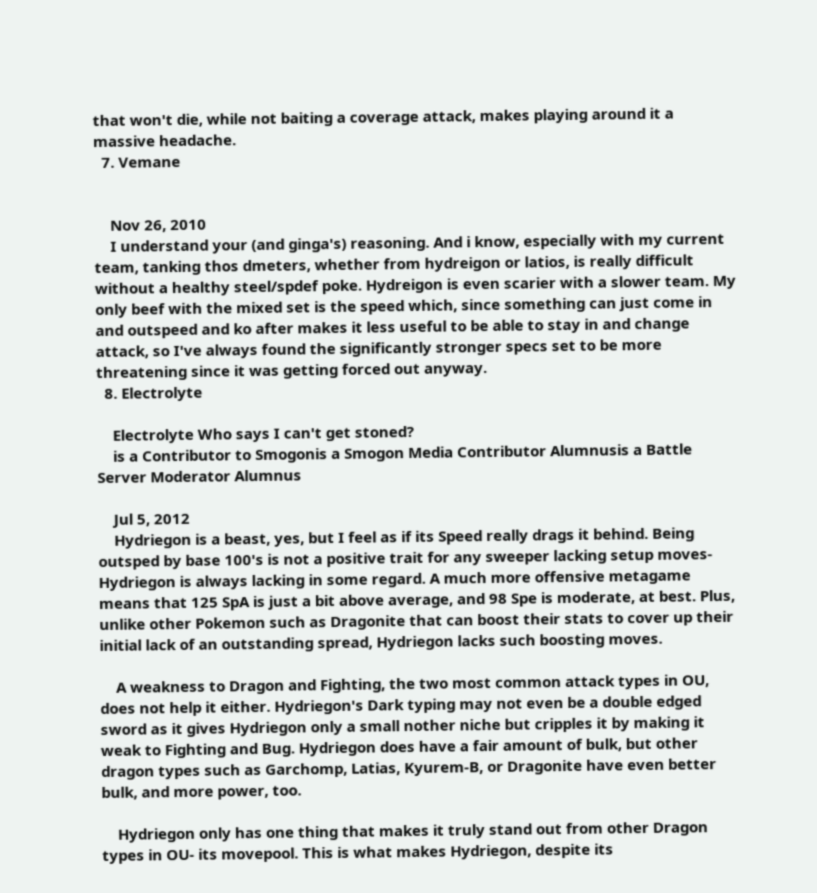that won't die, while not baiting a coverage attack, makes playing around it a massive headache.
  7. Vemane


    Nov 26, 2010
    I understand your (and ginga's) reasoning. And i know, especially with my current team, tanking thos dmeters, whether from hydreigon or latios, is really difficult without a healthy steel/spdef poke. Hydreigon is even scarier with a slower team. My only beef with the mixed set is the speed which, since something can just come in and outspeed and ko after makes it less useful to be able to stay in and change attack, so I've always found the significantly stronger specs set to be more threatening since it was getting forced out anyway.
  8. Electrolyte

    Electrolyte Who says I can't get stoned?
    is a Contributor to Smogonis a Smogon Media Contributor Alumnusis a Battle Server Moderator Alumnus

    Jul 5, 2012
    Hydriegon is a beast, yes, but I feel as if its Speed really drags it behind. Being outsped by base 100's is not a positive trait for any sweeper lacking setup moves- Hydriegon is always lacking in some regard. A much more offensive metagame means that 125 SpA is just a bit above average, and 98 Spe is moderate, at best. Plus, unlike other Pokemon such as Dragonite that can boost their stats to cover up their initial lack of an outstanding spread, Hydriegon lacks such boosting moves.

    A weakness to Dragon and Fighting, the two most common attack types in OU, does not help it either. Hydriegon's Dark typing may not even be a double edged sword as it gives Hydriegon only a small nother niche but cripples it by making it weak to Fighting and Bug. Hydriegon does have a fair amount of bulk, but other dragon types such as Garchomp, Latias, Kyurem-B, or Dragonite have even better bulk, and more power, too.

    Hydriegon only has one thing that makes it truly stand out from other Dragon types in OU- its movepool. This is what makes Hydriegon, despite its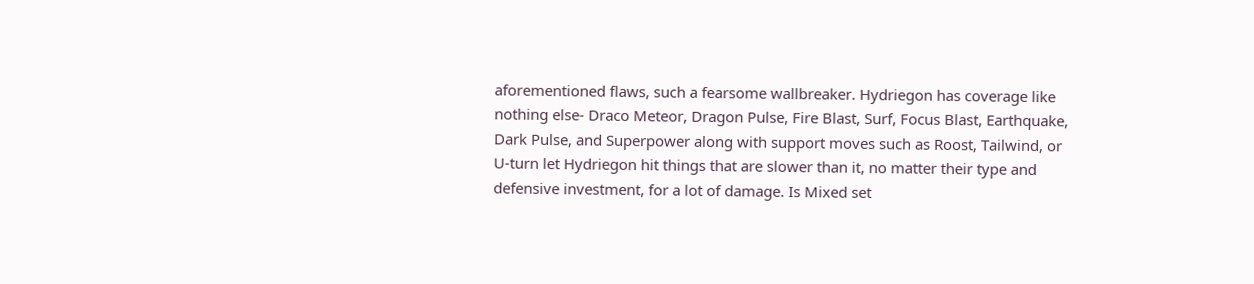aforementioned flaws, such a fearsome wallbreaker. Hydriegon has coverage like nothing else- Draco Meteor, Dragon Pulse, Fire Blast, Surf, Focus Blast, Earthquake, Dark Pulse, and Superpower along with support moves such as Roost, Tailwind, or U-turn let Hydriegon hit things that are slower than it, no matter their type and defensive investment, for a lot of damage. Is Mixed set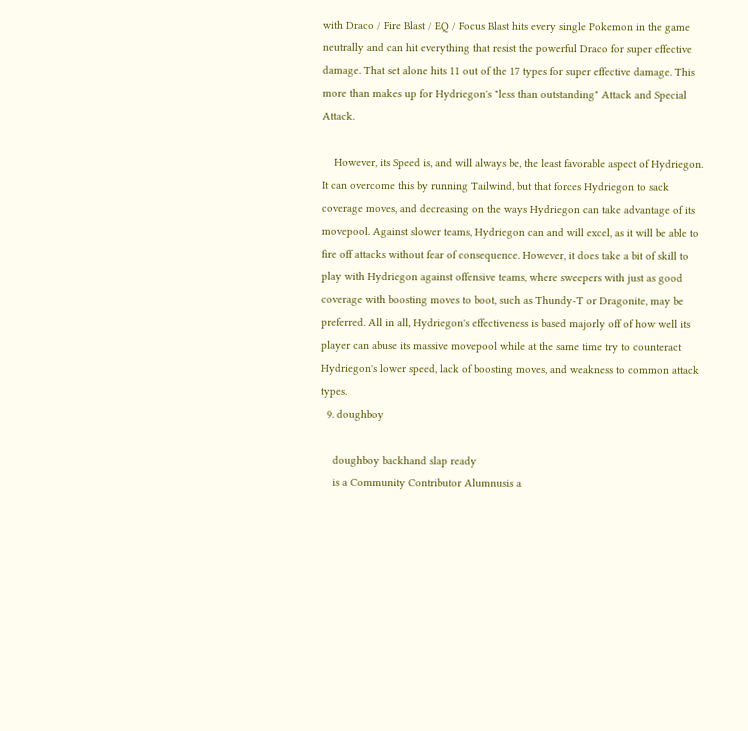with Draco / Fire Blast / EQ / Focus Blast hits every single Pokemon in the game neutrally and can hit everything that resist the powerful Draco for super effective damage. That set alone hits 11 out of the 17 types for super effective damage. This more than makes up for Hydriegon's "less than outstanding" Attack and Special Attack.

    However, its Speed is, and will always be, the least favorable aspect of Hydriegon. It can overcome this by running Tailwind, but that forces Hydriegon to sack coverage moves, and decreasing on the ways Hydriegon can take advantage of its movepool. Against slower teams, Hydriegon can and will excel, as it will be able to fire off attacks without fear of consequence. However, it does take a bit of skill to play with Hydriegon against offensive teams, where sweepers with just as good coverage with boosting moves to boot, such as Thundy-T or Dragonite, may be preferred. All in all, Hydriegon's effectiveness is based majorly off of how well its player can abuse its massive movepool while at the same time try to counteract Hydriegon's lower speed, lack of boosting moves, and weakness to common attack types.
  9. doughboy

    doughboy backhand slap ready
    is a Community Contributor Alumnusis a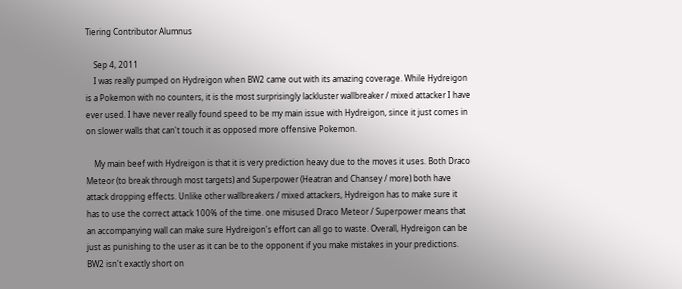Tiering Contributor Alumnus

    Sep 4, 2011
    I was really pumped on Hydreigon when BW2 came out with its amazing coverage. While Hydreigon is a Pokemon with no counters, it is the most surprisingly lackluster wallbreaker / mixed attacker I have ever used. I have never really found speed to be my main issue with Hydreigon, since it just comes in on slower walls that can't touch it as opposed more offensive Pokemon.

    My main beef with Hydreigon is that it is very prediction heavy due to the moves it uses. Both Draco Meteor (to break through most targets) and Superpower (Heatran and Chansey / more) both have attack dropping effects. Unlike other wallbreakers / mixed attackers, Hydreigon has to make sure it has to use the correct attack 100% of the time. one misused Draco Meteor / Superpower means that an accompanying wall can make sure Hydreigon's effort can all go to waste. Overall, Hydreigon can be just as punishing to the user as it can be to the opponent if you make mistakes in your predictions. BW2 isn't exactly short on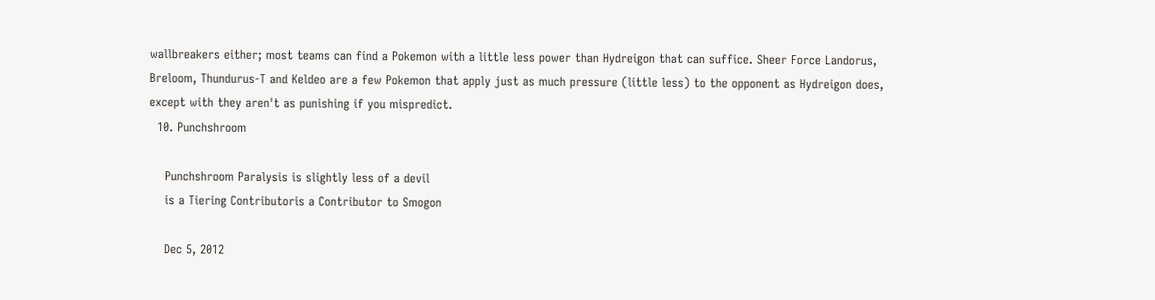wallbreakers either; most teams can find a Pokemon with a little less power than Hydreigon that can suffice. Sheer Force Landorus, Breloom, Thundurus-T and Keldeo are a few Pokemon that apply just as much pressure (little less) to the opponent as Hydreigon does, except with they aren't as punishing if you mispredict.
  10. Punchshroom

    Punchshroom Paralysis is slightly less of a devil
    is a Tiering Contributoris a Contributor to Smogon

    Dec 5, 2012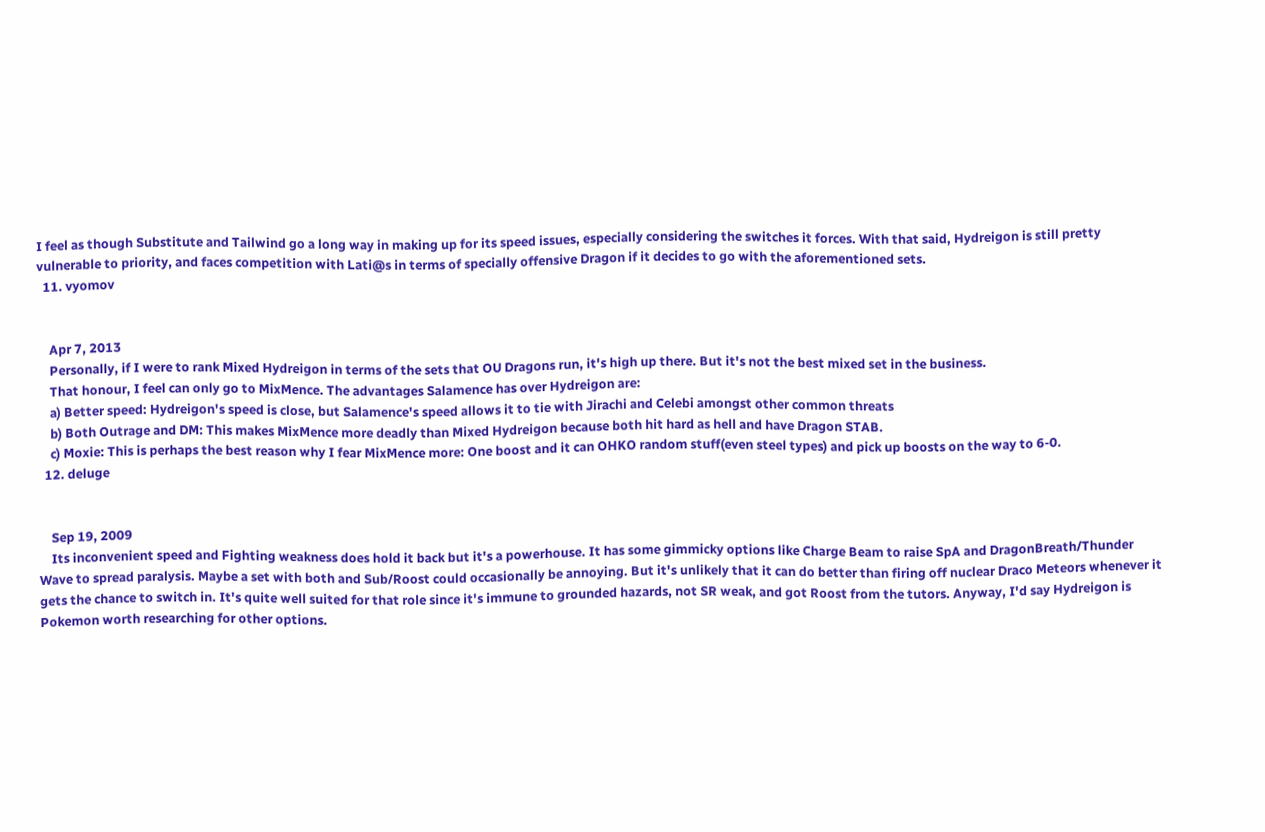I feel as though Substitute and Tailwind go a long way in making up for its speed issues, especially considering the switches it forces. With that said, Hydreigon is still pretty vulnerable to priority, and faces competition with Lati@s in terms of specially offensive Dragon if it decides to go with the aforementioned sets.
  11. vyomov


    Apr 7, 2013
    Personally, if I were to rank Mixed Hydreigon in terms of the sets that OU Dragons run, it's high up there. But it's not the best mixed set in the business.
    That honour, I feel can only go to MixMence. The advantages Salamence has over Hydreigon are:
    a) Better speed: Hydreigon's speed is close, but Salamence's speed allows it to tie with Jirachi and Celebi amongst other common threats
    b) Both Outrage and DM: This makes MixMence more deadly than Mixed Hydreigon because both hit hard as hell and have Dragon STAB.
    c) Moxie: This is perhaps the best reason why I fear MixMence more: One boost and it can OHKO random stuff(even steel types) and pick up boosts on the way to 6-0.
  12. deluge


    Sep 19, 2009
    Its inconvenient speed and Fighting weakness does hold it back but it's a powerhouse. It has some gimmicky options like Charge Beam to raise SpA and DragonBreath/Thunder Wave to spread paralysis. Maybe a set with both and Sub/Roost could occasionally be annoying. But it's unlikely that it can do better than firing off nuclear Draco Meteors whenever it gets the chance to switch in. It's quite well suited for that role since it's immune to grounded hazards, not SR weak, and got Roost from the tutors. Anyway, I'd say Hydreigon is Pokemon worth researching for other options.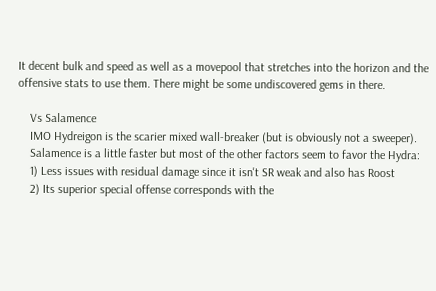It decent bulk and speed as well as a movepool that stretches into the horizon and the offensive stats to use them. There might be some undiscovered gems in there.

    Vs Salamence
    IMO Hydreigon is the scarier mixed wall-breaker (but is obviously not a sweeper).
    Salamence is a little faster but most of the other factors seem to favor the Hydra:
    1) Less issues with residual damage since it isn't SR weak and also has Roost
    2) Its superior special offense corresponds with the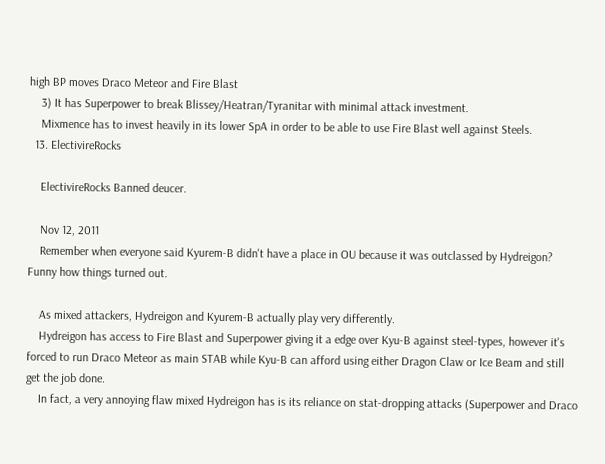high BP moves Draco Meteor and Fire Blast
    3) It has Superpower to break Blissey/Heatran/Tyranitar with minimal attack investment.
    Mixmence has to invest heavily in its lower SpA in order to be able to use Fire Blast well against Steels.
  13. ElectivireRocks

    ElectivireRocks Banned deucer.

    Nov 12, 2011
    Remember when everyone said Kyurem-B didn't have a place in OU because it was outclassed by Hydreigon? Funny how things turned out.

    As mixed attackers, Hydreigon and Kyurem-B actually play very differently.
    Hydreigon has access to Fire Blast and Superpower giving it a edge over Kyu-B against steel-types, however it's forced to run Draco Meteor as main STAB while Kyu-B can afford using either Dragon Claw or Ice Beam and still get the job done.
    In fact, a very annoying flaw mixed Hydreigon has is its reliance on stat-dropping attacks (Superpower and Draco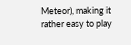Meteor), making it rather easy to play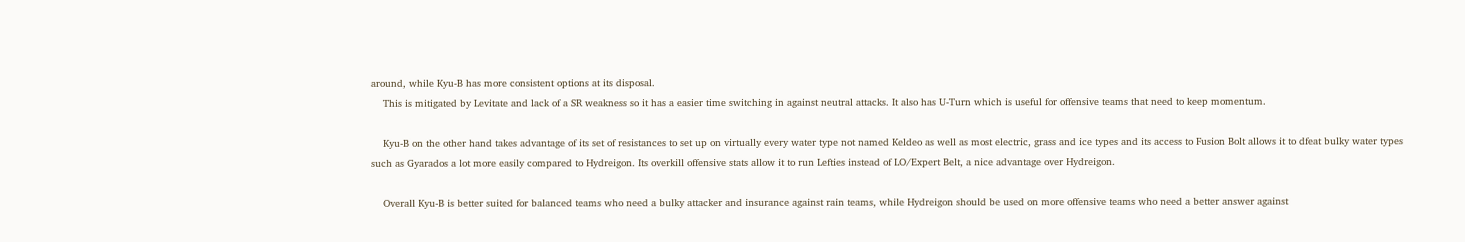around, while Kyu-B has more consistent options at its disposal.
    This is mitigated by Levitate and lack of a SR weakness so it has a easier time switching in against neutral attacks. It also has U-Turn which is useful for offensive teams that need to keep momentum.

    Kyu-B on the other hand takes advantage of its set of resistances to set up on virtually every water type not named Keldeo as well as most electric, grass and ice types and its access to Fusion Bolt allows it to dfeat bulky water types such as Gyarados a lot more easily compared to Hydreigon. Its overkill offensive stats allow it to run Lefties instead of LO/Expert Belt, a nice advantage over Hydreigon.

    Overall Kyu-B is better suited for balanced teams who need a bulky attacker and insurance against rain teams, while Hydreigon should be used on more offensive teams who need a better answer against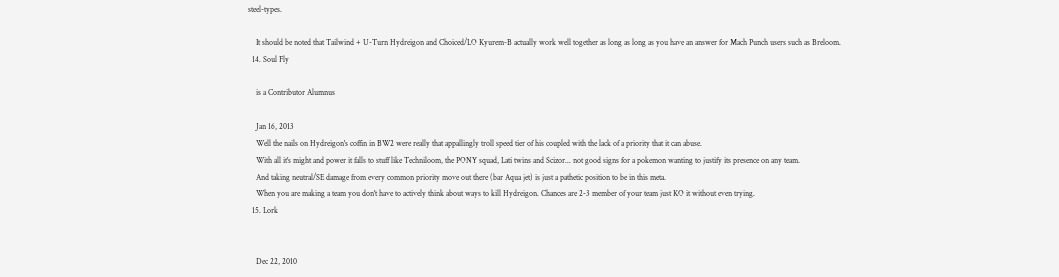steel-types.

    It should be noted that Tailwind + U-Turn Hydreigon and Choiced/LO Kyurem-B actually work well together as long as long as you have an answer for Mach Punch users such as Breloom.
  14. Soul Fly

    is a Contributor Alumnus

    Jan 16, 2013
    Well the nails on Hydreigon's coffin in BW2 were really that appallingly troll speed tier of his coupled with the lack of a priority that it can abuse.
    With all it's might and power it falls to stuff like Techniloom, the PONY squad, Lati twins and Scizor... not good signs for a pokemon wanting to justify its presence on any team.
    And taking neutral/SE damage from every common priority move out there (bar Aqua jet) is just a pathetic position to be in this meta.
    When you are making a team you don't have to actively think about ways to kill Hydreigon. Chances are 2-3 member of your team just KO it without even trying.
  15. Lork


    Dec 22, 2010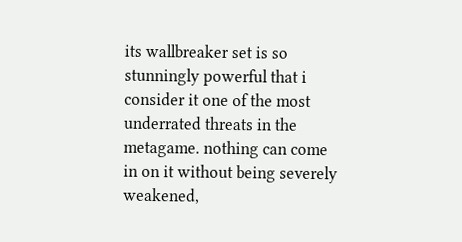its wallbreaker set is so stunningly powerful that i consider it one of the most underrated threats in the metagame. nothing can come in on it without being severely weakened,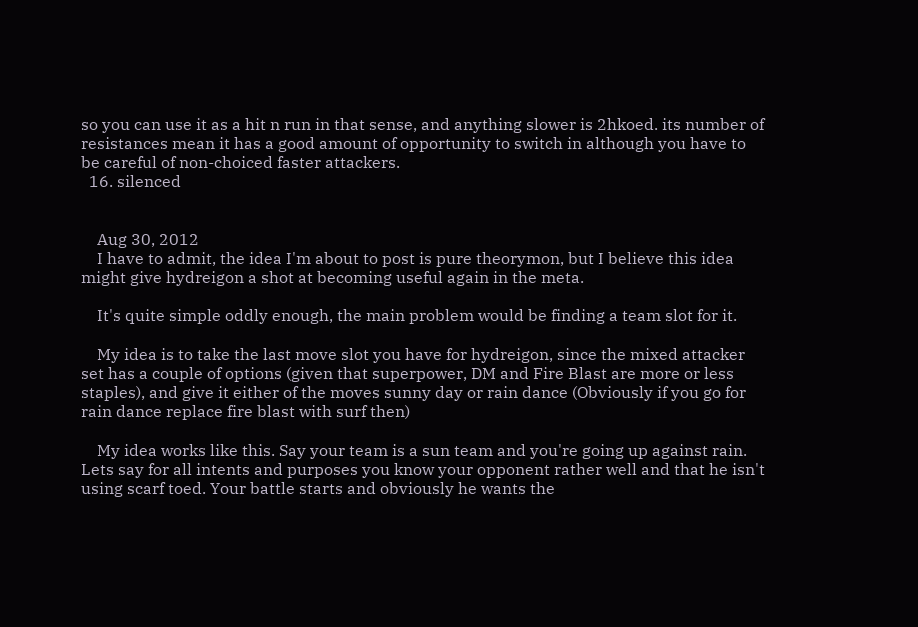so you can use it as a hit n run in that sense, and anything slower is 2hkoed. its number of resistances mean it has a good amount of opportunity to switch in although you have to be careful of non-choiced faster attackers.
  16. silenced


    Aug 30, 2012
    I have to admit, the idea I'm about to post is pure theorymon, but I believe this idea might give hydreigon a shot at becoming useful again in the meta.

    It's quite simple oddly enough, the main problem would be finding a team slot for it.

    My idea is to take the last move slot you have for hydreigon, since the mixed attacker set has a couple of options (given that superpower, DM and Fire Blast are more or less staples), and give it either of the moves sunny day or rain dance (Obviously if you go for rain dance replace fire blast with surf then)

    My idea works like this. Say your team is a sun team and you're going up against rain. Lets say for all intents and purposes you know your opponent rather well and that he isn't using scarf toed. Your battle starts and obviously he wants the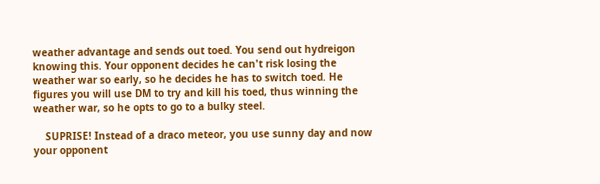weather advantage and sends out toed. You send out hydreigon knowing this. Your opponent decides he can't risk losing the weather war so early, so he decides he has to switch toed. He figures you will use DM to try and kill his toed, thus winning the weather war, so he opts to go to a bulky steel.

    SUPRISE! Instead of a draco meteor, you use sunny day and now your opponent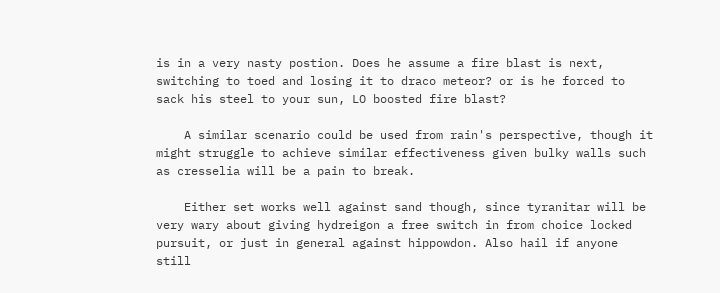is in a very nasty postion. Does he assume a fire blast is next, switching to toed and losing it to draco meteor? or is he forced to sack his steel to your sun, LO boosted fire blast?

    A similar scenario could be used from rain's perspective, though it might struggle to achieve similar effectiveness given bulky walls such as cresselia will be a pain to break.

    Either set works well against sand though, since tyranitar will be very wary about giving hydreigon a free switch in from choice locked pursuit, or just in general against hippowdon. Also hail if anyone still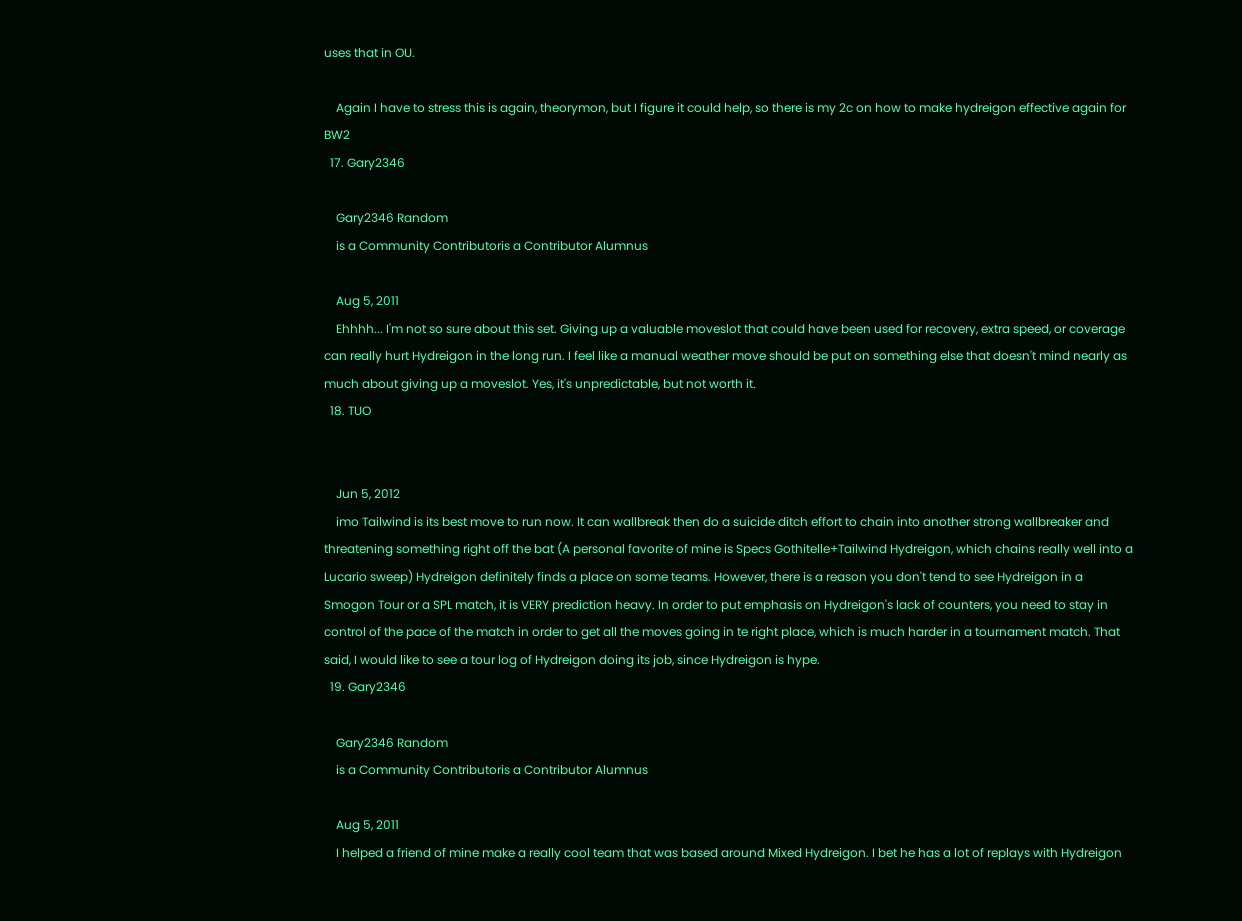uses that in OU.

    Again I have to stress this is again, theorymon, but I figure it could help, so there is my 2c on how to make hydreigon effective again for BW2
  17. Gary2346

    Gary2346 Random
    is a Community Contributoris a Contributor Alumnus

    Aug 5, 2011
    Ehhhh... I'm not so sure about this set. Giving up a valuable moveslot that could have been used for recovery, extra speed, or coverage can really hurt Hydreigon in the long run. I feel like a manual weather move should be put on something else that doesn't mind nearly as much about giving up a moveslot. Yes, it's unpredictable, but not worth it.
  18. TUO


    Jun 5, 2012
    imo Tailwind is its best move to run now. It can wallbreak then do a suicide ditch effort to chain into another strong wallbreaker and threatening something right off the bat (A personal favorite of mine is Specs Gothitelle+Tailwind Hydreigon, which chains really well into a Lucario sweep) Hydreigon definitely finds a place on some teams. However, there is a reason you don't tend to see Hydreigon in a Smogon Tour or a SPL match, it is VERY prediction heavy. In order to put emphasis on Hydreigon's lack of counters, you need to stay in control of the pace of the match in order to get all the moves going in te right place, which is much harder in a tournament match. That said, I would like to see a tour log of Hydreigon doing its job, since Hydreigon is hype.
  19. Gary2346

    Gary2346 Random
    is a Community Contributoris a Contributor Alumnus

    Aug 5, 2011
    I helped a friend of mine make a really cool team that was based around Mixed Hydreigon. I bet he has a lot of replays with Hydreigon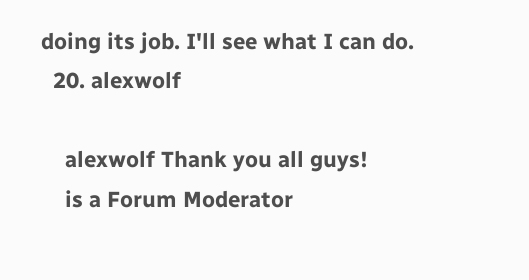doing its job. I'll see what I can do.
  20. alexwolf

    alexwolf Thank you all guys!
    is a Forum Moderator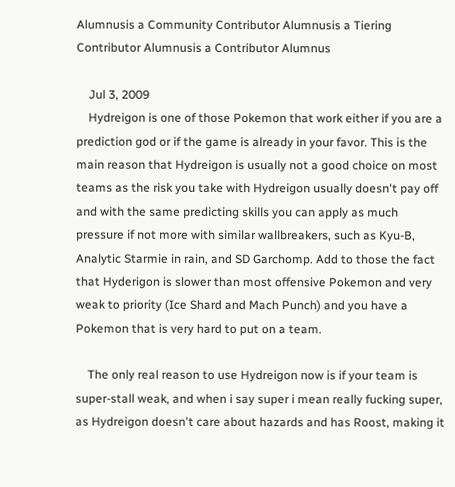Alumnusis a Community Contributor Alumnusis a Tiering Contributor Alumnusis a Contributor Alumnus

    Jul 3, 2009
    Hydreigon is one of those Pokemon that work either if you are a prediction god or if the game is already in your favor. This is the main reason that Hydreigon is usually not a good choice on most teams as the risk you take with Hydreigon usually doesn't pay off and with the same predicting skills you can apply as much pressure if not more with similar wallbreakers, such as Kyu-B, Analytic Starmie in rain, and SD Garchomp. Add to those the fact that Hyderigon is slower than most offensive Pokemon and very weak to priority (Ice Shard and Mach Punch) and you have a Pokemon that is very hard to put on a team.

    The only real reason to use Hydreigon now is if your team is super-stall weak, and when i say super i mean really fucking super, as Hydreigon doesn't care about hazards and has Roost, making it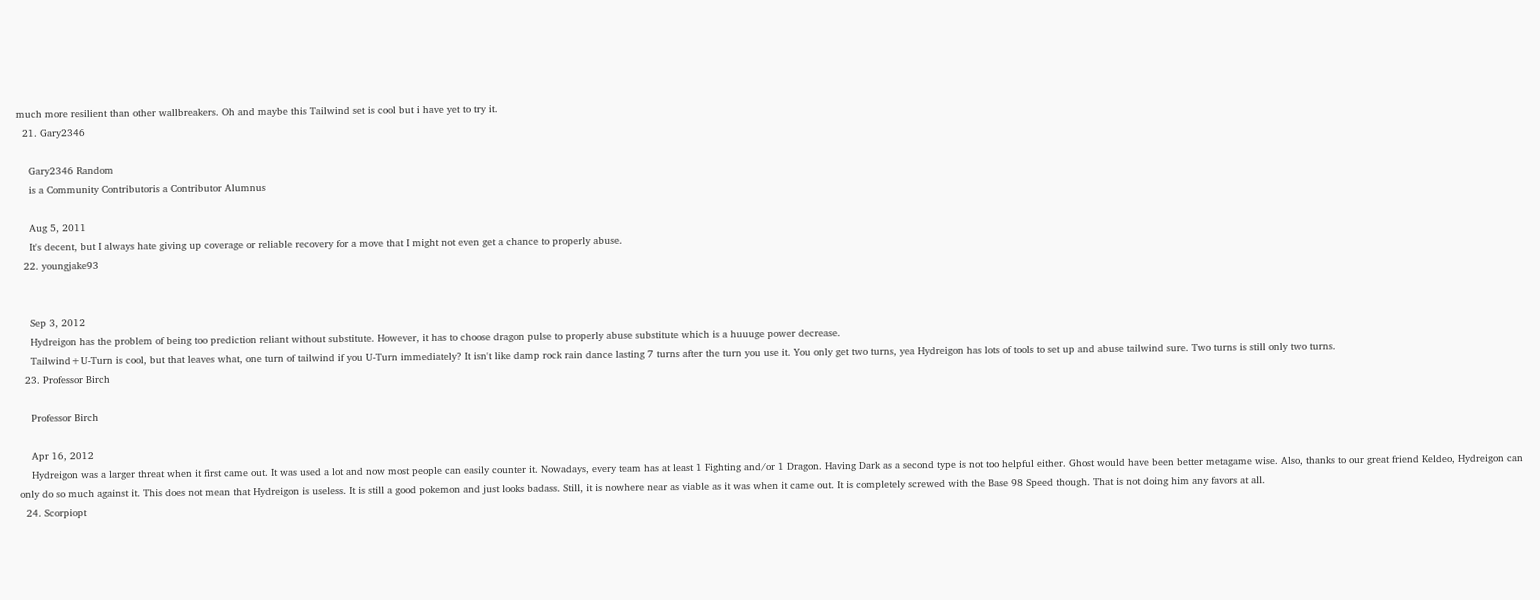much more resilient than other wallbreakers. Oh and maybe this Tailwind set is cool but i have yet to try it.
  21. Gary2346

    Gary2346 Random
    is a Community Contributoris a Contributor Alumnus

    Aug 5, 2011
    It's decent, but I always hate giving up coverage or reliable recovery for a move that I might not even get a chance to properly abuse.
  22. youngjake93


    Sep 3, 2012
    Hydreigon has the problem of being too prediction reliant without substitute. However, it has to choose dragon pulse to properly abuse substitute which is a huuuge power decrease.
    Tailwind+U-Turn is cool, but that leaves what, one turn of tailwind if you U-Turn immediately? It isn't like damp rock rain dance lasting 7 turns after the turn you use it. You only get two turns, yea Hydreigon has lots of tools to set up and abuse tailwind sure. Two turns is still only two turns.
  23. Professor Birch

    Professor Birch

    Apr 16, 2012
    Hydreigon was a larger threat when it first came out. It was used a lot and now most people can easily counter it. Nowadays, every team has at least 1 Fighting and/or 1 Dragon. Having Dark as a second type is not too helpful either. Ghost would have been better metagame wise. Also, thanks to our great friend Keldeo, Hydreigon can only do so much against it. This does not mean that Hydreigon is useless. It is still a good pokemon and just looks badass. Still, it is nowhere near as viable as it was when it came out. It is completely screwed with the Base 98 Speed though. That is not doing him any favors at all.
  24. Scorpiopt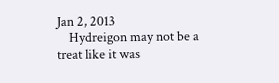Jan 2, 2013
    Hydreigon may not be a treat like it was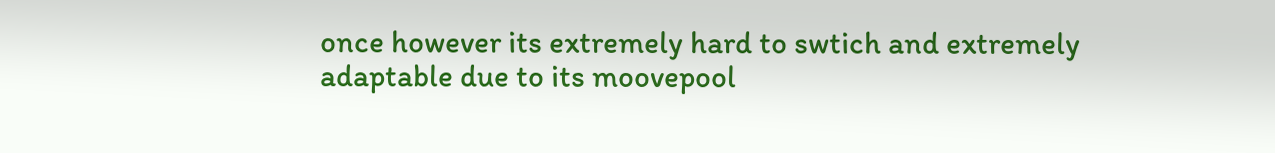once however its extremely hard to swtich and extremely adaptable due to its moovepool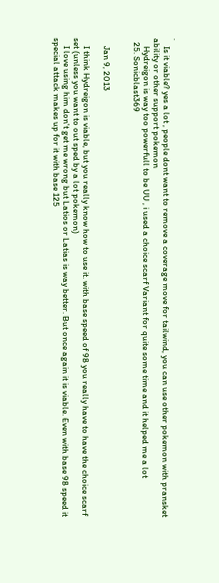.
    Is it viable? yes a lot , people dont want to remove a coverage move for tailwind, you can use other pokemon with pransket ability or other support pokemon
    Hydreigon is way too powerfull to be UU , i used a choice scarf Variant for quite some time and it helped me a lot
  25. Sonicblast369


    Jan 9, 2013

    I think Hydreigon is viable, but you really know how to use it. with base speed of 98 you really have to have the choice scarf set (unless you want to out sped by a lot pokemon)
    I love using him don't get me wrong but Latios or Latias is way better. But once again it is viable. Even with base 98 speed it special attack makes up for it with base 125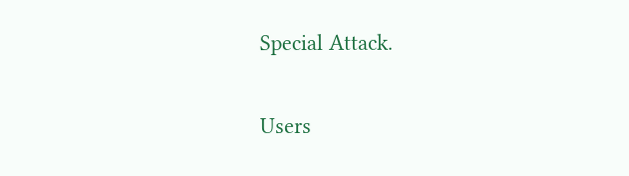Special Attack.

Users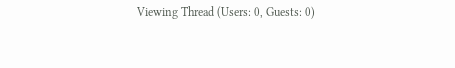Viewing Thread (Users: 0, Guests: 0)